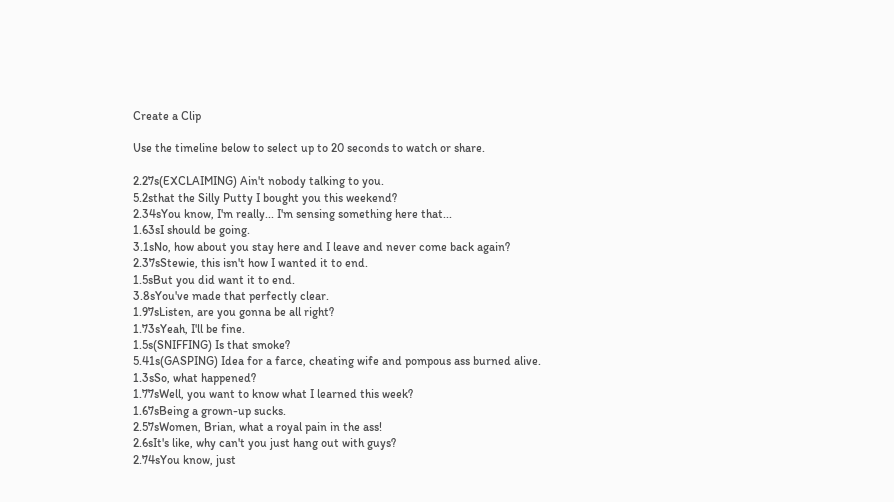Create a Clip

Use the timeline below to select up to 20 seconds to watch or share.

2.27s(EXCLAIMING) Ain't nobody talking to you.
5.2sthat the Silly Putty I bought you this weekend?
2.34sYou know, I'm really... I'm sensing something here that...
1.63sI should be going.
3.1sNo, how about you stay here and I leave and never come back again?
2.37sStewie, this isn't how I wanted it to end.
1.5sBut you did want it to end.
3.8sYou've made that perfectly clear.
1.97sListen, are you gonna be all right?
1.73sYeah, I'll be fine.
1.5s(SNIFFING) Is that smoke?
5.41s(GASPING) Idea for a farce, cheating wife and pompous ass burned alive.
1.3sSo, what happened?
1.77sWell, you want to know what I learned this week?
1.67sBeing a grown-up sucks.
2.57sWomen, Brian, what a royal pain in the ass!
2.6sIt's like, why can't you just hang out with guys?
2.74sYou know, just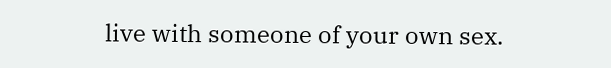live with someone of your own sex.